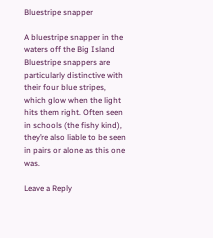Bluestripe snapper

A bluestripe snapper in the waters off the Big Island
Bluestripe snappers are particularly distinctive with their four blue stripes, which glow when the light hits them right. Often seen in schools (the fishy kind), they’re also liable to be seen in pairs or alone as this one was.

Leave a Reply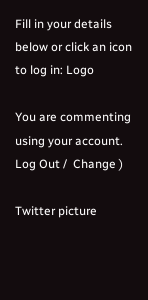Fill in your details below or click an icon to log in: Logo

You are commenting using your account. Log Out /  Change )

Twitter picture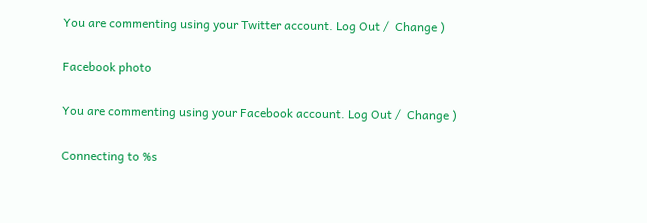You are commenting using your Twitter account. Log Out /  Change )

Facebook photo

You are commenting using your Facebook account. Log Out /  Change )

Connecting to %s